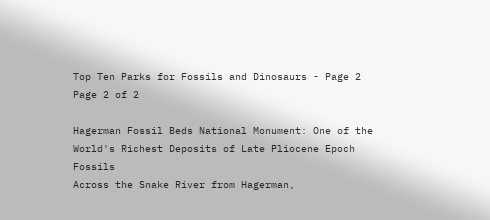Top Ten Parks for Fossils and Dinosaurs - Page 2
Page 2 of 2

Hagerman Fossil Beds National Monument: One of the World's Richest Deposits of Late Pliocene Epoch Fossils
Across the Snake River from Hagerman,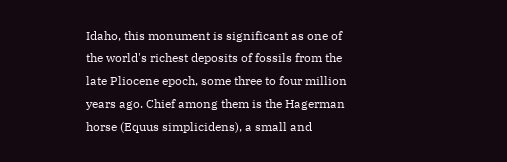Idaho, this monument is significant as one of the world's richest deposits of fossils from the late Pliocene epoch, some three to four million years ago. Chief among them is the Hagerman horse (Equus simplicidens), a small and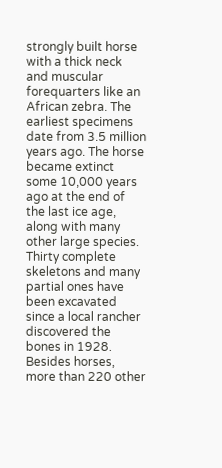strongly built horse with a thick neck and muscular forequarters like an African zebra. The earliest specimens date from 3.5 million years ago. The horse became extinct some 10,000 years ago at the end of the last ice age, along with many other large species. Thirty complete skeletons and many partial ones have been excavated since a local rancher discovered the bones in 1928. Besides horses, more than 220 other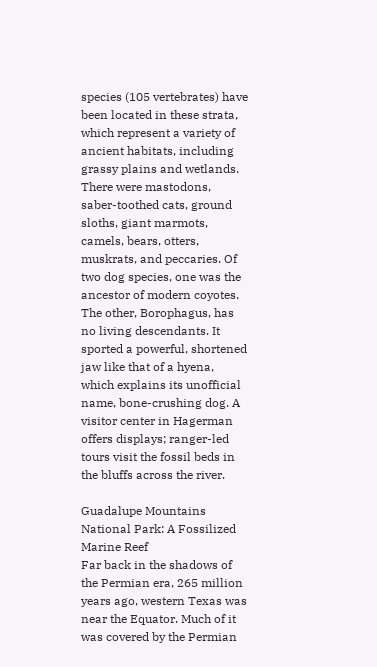species (105 vertebrates) have been located in these strata, which represent a variety of ancient habitats, including grassy plains and wetlands. There were mastodons, saber-toothed cats, ground sloths, giant marmots, camels, bears, otters, muskrats, and peccaries. Of two dog species, one was the ancestor of modern coyotes. The other, Borophagus, has no living descendants. It sported a powerful, shortened jaw like that of a hyena, which explains its unofficial name, bone-crushing dog. A visitor center in Hagerman offers displays; ranger-led tours visit the fossil beds in the bluffs across the river.

Guadalupe Mountains National Park: A Fossilized Marine Reef
Far back in the shadows of the Permian era, 265 million years ago, western Texas was near the Equator. Much of it was covered by the Permian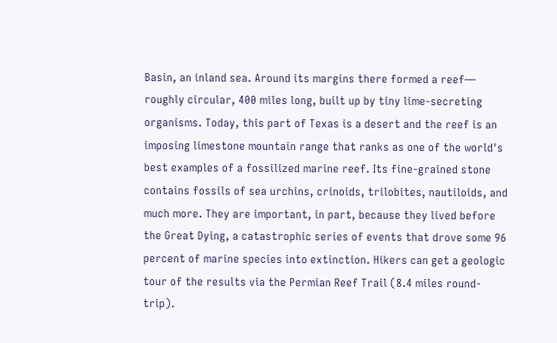Basin, an inland sea. Around its margins there formed a reef— roughly circular, 400 miles long, built up by tiny lime-secreting organisms. Today, this part of Texas is a desert and the reef is an imposing limestone mountain range that ranks as one of the world's best examples of a fossilized marine reef. Its fine-grained stone contains fossils of sea urchins, crinoids, trilobites, nautiloids, and much more. They are important, in part, because they lived before the Great Dying, a catastrophic series of events that drove some 96 percent of marine species into extinction. Hikers can get a geologic tour of the results via the Permian Reef Trail (8.4 miles round-trip).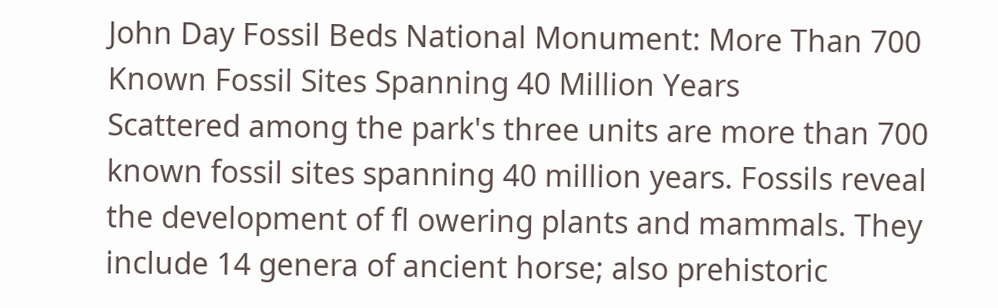John Day Fossil Beds National Monument: More Than 700 Known Fossil Sites Spanning 40 Million Years
Scattered among the park's three units are more than 700 known fossil sites spanning 40 million years. Fossils reveal the development of fl owering plants and mammals. They include 14 genera of ancient horse; also prehistoric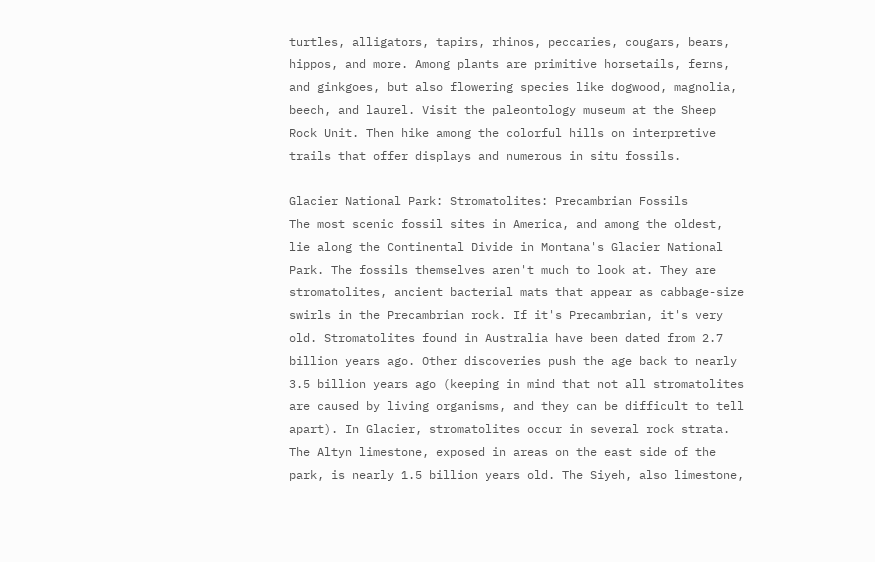turtles, alligators, tapirs, rhinos, peccaries, cougars, bears, hippos, and more. Among plants are primitive horsetails, ferns, and ginkgoes, but also flowering species like dogwood, magnolia, beech, and laurel. Visit the paleontology museum at the Sheep Rock Unit. Then hike among the colorful hills on interpretive trails that offer displays and numerous in situ fossils.

Glacier National Park: Stromatolites: Precambrian Fossils
The most scenic fossil sites in America, and among the oldest, lie along the Continental Divide in Montana's Glacier National Park. The fossils themselves aren't much to look at. They are stromatolites, ancient bacterial mats that appear as cabbage-size swirls in the Precambrian rock. If it's Precambrian, it's very old. Stromatolites found in Australia have been dated from 2.7 billion years ago. Other discoveries push the age back to nearly 3.5 billion years ago (keeping in mind that not all stromatolites are caused by living organisms, and they can be difficult to tell apart). In Glacier, stromatolites occur in several rock strata. The Altyn limestone, exposed in areas on the east side of the park, is nearly 1.5 billion years old. The Siyeh, also limestone,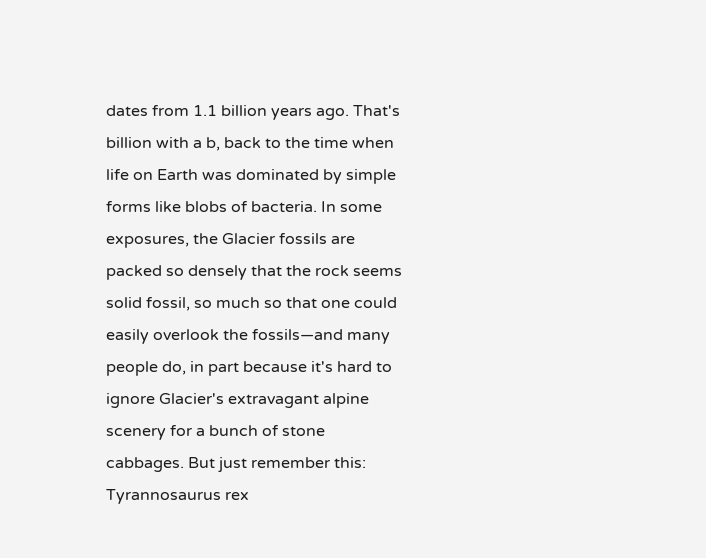dates from 1.1 billion years ago. That's billion with a b, back to the time when life on Earth was dominated by simple forms like blobs of bacteria. In some exposures, the Glacier fossils are packed so densely that the rock seems solid fossil, so much so that one could easily overlook the fossils—and many people do, in part because it's hard to ignore Glacier's extravagant alpine scenery for a bunch of stone cabbages. But just remember this: Tyrannosaurus rex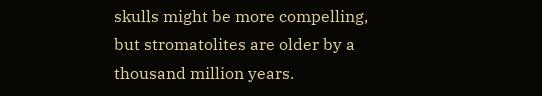skulls might be more compelling, but stromatolites are older by a thousand million years.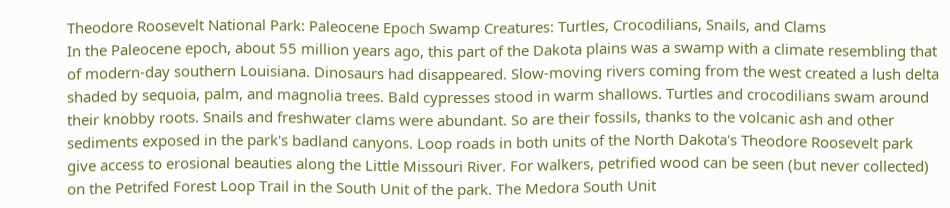Theodore Roosevelt National Park: Paleocene Epoch Swamp Creatures: Turtles, Crocodilians, Snails, and Clams
In the Paleocene epoch, about 55 million years ago, this part of the Dakota plains was a swamp with a climate resembling that of modern-day southern Louisiana. Dinosaurs had disappeared. Slow-moving rivers coming from the west created a lush delta shaded by sequoia, palm, and magnolia trees. Bald cypresses stood in warm shallows. Turtles and crocodilians swam around their knobby roots. Snails and freshwater clams were abundant. So are their fossils, thanks to the volcanic ash and other sediments exposed in the park's badland canyons. Loop roads in both units of the North Dakota's Theodore Roosevelt park give access to erosional beauties along the Little Missouri River. For walkers, petrified wood can be seen (but never collected) on the Petrifed Forest Loop Trail in the South Unit of the park. The Medora South Unit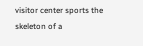visitor center sports the skeleton of a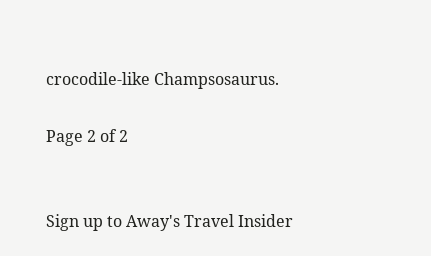crocodile-like Champsosaurus.

Page 2 of 2


Sign up to Away's Travel Insider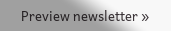Preview newsletter »